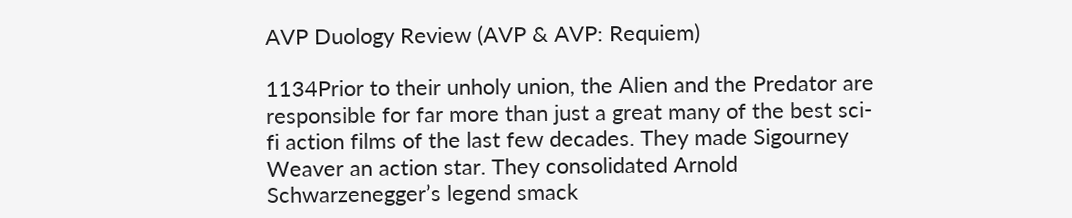AVP Duology Review (AVP & AVP: Requiem)

1134Prior to their unholy union, the Alien and the Predator are responsible for far more than just a great many of the best sci-fi action films of the last few decades. They made Sigourney Weaver an action star. They consolidated Arnold Schwarzenegger’s legend smack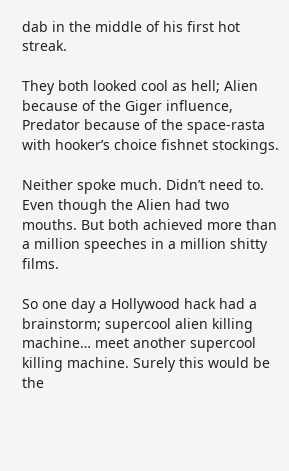dab in the middle of his first hot streak.

They both looked cool as hell; Alien because of the Giger influence, Predator because of the space-rasta with hooker’s choice fishnet stockings.

Neither spoke much. Didn’t need to. Even though the Alien had two mouths. But both achieved more than a million speeches in a million shitty films.

So one day a Hollywood hack had a brainstorm; supercool alien killing machine… meet another supercool killing machine. Surely this would be the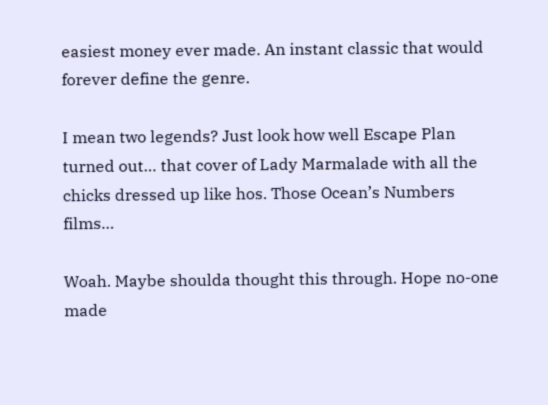easiest money ever made. An instant classic that would forever define the genre.

I mean two legends? Just look how well Escape Plan turned out… that cover of Lady Marmalade with all the chicks dressed up like hos. Those Ocean’s Numbers films…

Woah. Maybe shoulda thought this through. Hope no-one made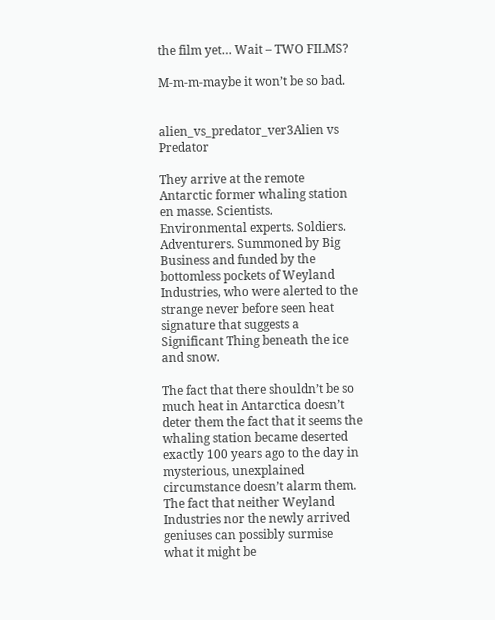the film yet… Wait – TWO FILMS?

M-m-m-maybe it won’t be so bad.


alien_vs_predator_ver3Alien vs Predator

They arrive at the remote Antarctic former whaling station en masse. Scientists. Environmental experts. Soldiers. Adventurers. Summoned by Big Business and funded by the bottomless pockets of Weyland Industries, who were alerted to the strange never before seen heat signature that suggests a Significant Thing beneath the ice and snow.

The fact that there shouldn’t be so much heat in Antarctica doesn’t deter them the fact that it seems the whaling station became deserted exactly 100 years ago to the day in mysterious, unexplained circumstance doesn’t alarm them. The fact that neither Weyland Industries nor the newly arrived geniuses can possibly surmise what it might be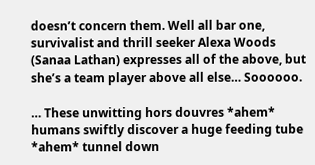doesn’t concern them. Well all bar one, survivalist and thrill seeker Alexa Woods (Sanaa Lathan) expresses all of the above, but she’s a team player above all else… Soooooo.

… These unwitting hors douvres *ahem* humans swiftly discover a huge feeding tube *ahem* tunnel down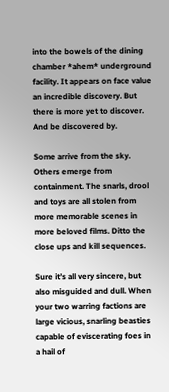into the bowels of the dining chamber *ahem* underground facility. It appears on face value an incredible discovery. But there is more yet to discover. And be discovered by.

Some arrive from the sky. Others emerge from containment. The snarls, drool and toys are all stolen from more memorable scenes in more beloved films. Ditto the close ups and kill sequences.

Sure it’s all very sincere, but also misguided and dull. When your two warring factions are large vicious, snarling beasties capable of eviscerating foes in a hail of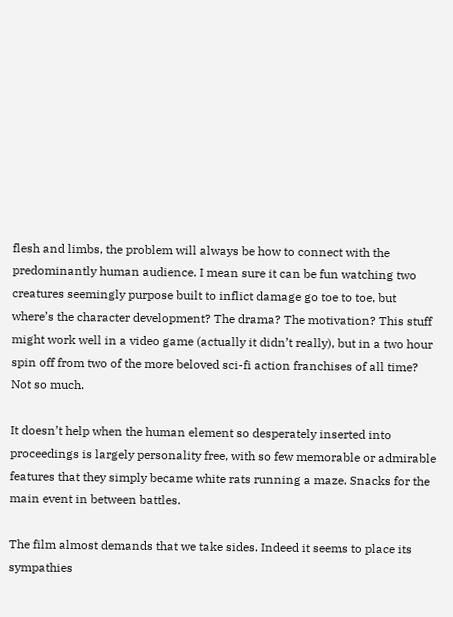flesh and limbs, the problem will always be how to connect with the predominantly human audience. I mean sure it can be fun watching two creatures seemingly purpose built to inflict damage go toe to toe, but where’s the character development? The drama? The motivation? This stuff might work well in a video game (actually it didn’t really), but in a two hour spin off from two of the more beloved sci-fi action franchises of all time? Not so much.

It doesn’t help when the human element so desperately inserted into proceedings is largely personality free, with so few memorable or admirable features that they simply became white rats running a maze. Snacks for the main event in between battles.

The film almost demands that we take sides. Indeed it seems to place its sympathies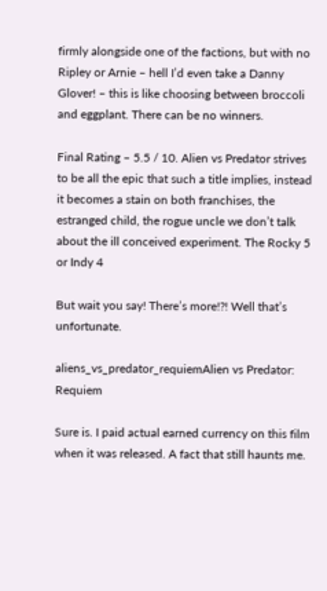firmly alongside one of the factions, but with no Ripley or Arnie – hell I’d even take a Danny Glover! – this is like choosing between broccoli and eggplant. There can be no winners.

Final Rating – 5.5 / 10. Alien vs Predator strives to be all the epic that such a title implies, instead it becomes a stain on both franchises, the estranged child, the rogue uncle we don’t talk about the ill conceived experiment. The Rocky 5 or Indy 4

But wait you say! There’s more!?! Well that’s unfortunate.

aliens_vs_predator_requiemAlien vs Predator: Requiem

Sure is. I paid actual earned currency on this film when it was released. A fact that still haunts me.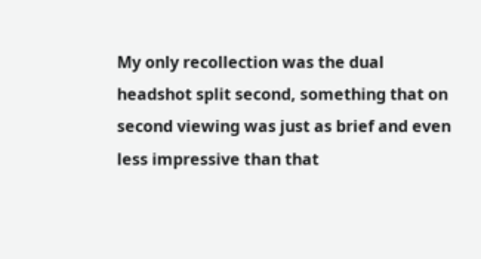My only recollection was the dual headshot split second, something that on second viewing was just as brief and even less impressive than that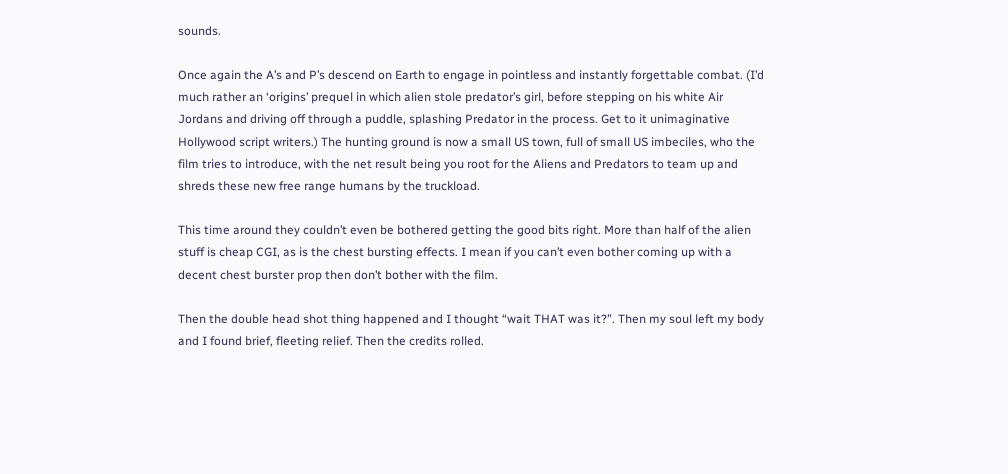sounds.

Once again the A’s and P’s descend on Earth to engage in pointless and instantly forgettable combat. (I’d much rather an ‘origins’ prequel in which alien stole predator’s girl, before stepping on his white Air Jordans and driving off through a puddle, splashing Predator in the process. Get to it unimaginative Hollywood script writers.) The hunting ground is now a small US town, full of small US imbeciles, who the film tries to introduce, with the net result being you root for the Aliens and Predators to team up and shreds these new free range humans by the truckload.

This time around they couldn’t even be bothered getting the good bits right. More than half of the alien stuff is cheap CGI, as is the chest bursting effects. I mean if you can’t even bother coming up with a decent chest burster prop then don’t bother with the film.

Then the double head shot thing happened and I thought “wait THAT was it?”. Then my soul left my body and I found brief, fleeting relief. Then the credits rolled.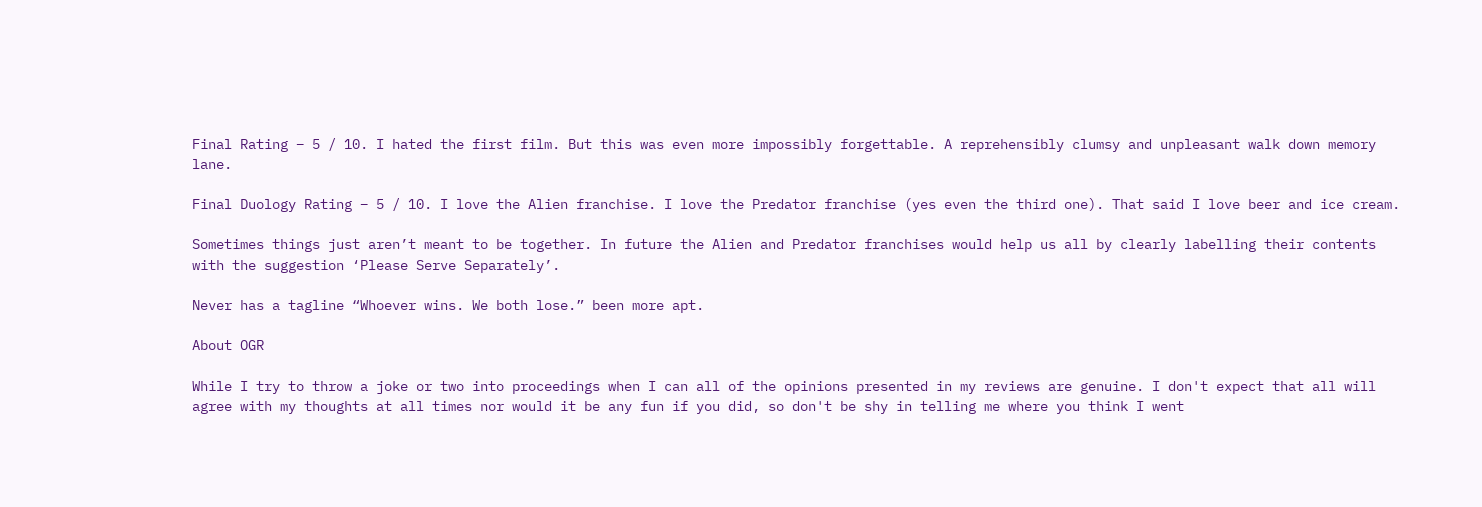Final Rating – 5 / 10. I hated the first film. But this was even more impossibly forgettable. A reprehensibly clumsy and unpleasant walk down memory lane.

Final Duology Rating – 5 / 10. I love the Alien franchise. I love the Predator franchise (yes even the third one). That said I love beer and ice cream.

Sometimes things just aren’t meant to be together. In future the Alien and Predator franchises would help us all by clearly labelling their contents with the suggestion ‘Please Serve Separately’.

Never has a tagline “Whoever wins. We both lose.” been more apt.

About OGR

While I try to throw a joke or two into proceedings when I can all of the opinions presented in my reviews are genuine. I don't expect that all will agree with my thoughts at all times nor would it be any fun if you did, so don't be shy in telling me where you think I went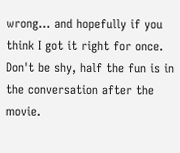wrong... and hopefully if you think I got it right for once. Don't be shy, half the fun is in the conversation after the movie.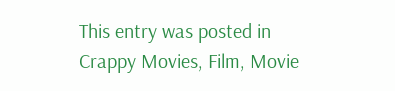This entry was posted in Crappy Movies, Film, Movie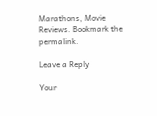Marathons, Movie Reviews. Bookmark the permalink.

Leave a Reply

Your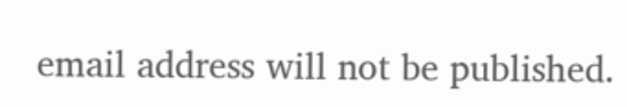email address will not be published.